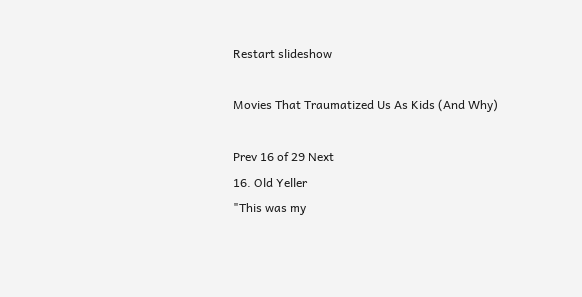Restart slideshow

Movies That Traumatized Us As Kids (And Why)

Prev 16 of 29 Next
16. Old Yeller
"This was my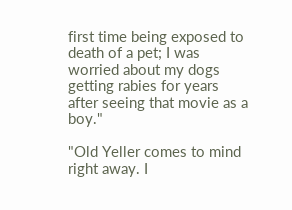first time being exposed to death of a pet; I was worried about my dogs getting rabies for years after seeing that movie as a boy."

"Old Yeller comes to mind right away. I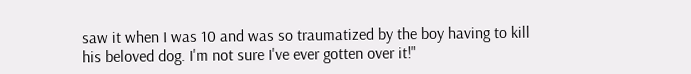saw it when I was 10 and was so traumatized by the boy having to kill his beloved dog. I'm not sure I've ever gotten over it!"